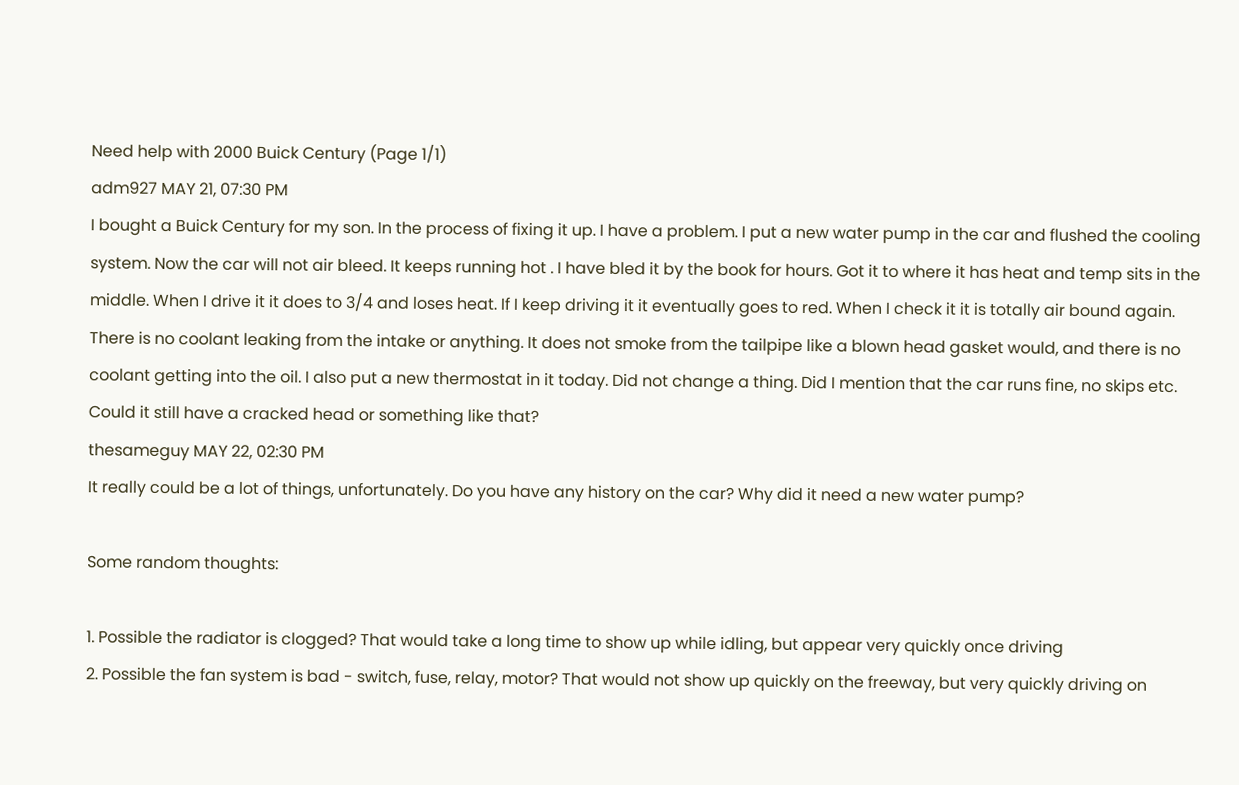Need help with 2000 Buick Century (Page 1/1)
adm927 MAY 21, 07:30 PM
I bought a Buick Century for my son. In the process of fixing it up. I have a problem. I put a new water pump in the car and flushed the cooling system. Now the car will not air bleed. It keeps running hot . I have bled it by the book for hours. Got it to where it has heat and temp sits in the middle. When I drive it it does to 3/4 and loses heat. If I keep driving it it eventually goes to red. When I check it it is totally air bound again. There is no coolant leaking from the intake or anything. It does not smoke from the tailpipe like a blown head gasket would, and there is no coolant getting into the oil. I also put a new thermostat in it today. Did not change a thing. Did I mention that the car runs fine, no skips etc. Could it still have a cracked head or something like that?
thesameguy MAY 22, 02:30 PM
It really could be a lot of things, unfortunately. Do you have any history on the car? Why did it need a new water pump?

Some random thoughts:

1. Possible the radiator is clogged? That would take a long time to show up while idling, but appear very quickly once driving
2. Possible the fan system is bad - switch, fuse, relay, motor? That would not show up quickly on the freeway, but very quickly driving on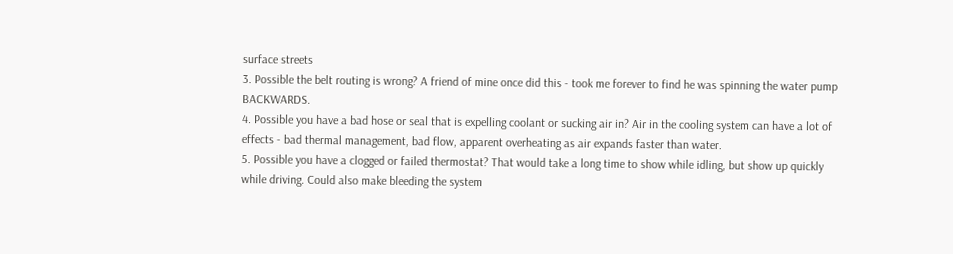surface streets
3. Possible the belt routing is wrong? A friend of mine once did this - took me forever to find he was spinning the water pump BACKWARDS.
4. Possible you have a bad hose or seal that is expelling coolant or sucking air in? Air in the cooling system can have a lot of effects - bad thermal management, bad flow, apparent overheating as air expands faster than water.
5. Possible you have a clogged or failed thermostat? That would take a long time to show while idling, but show up quickly while driving. Could also make bleeding the system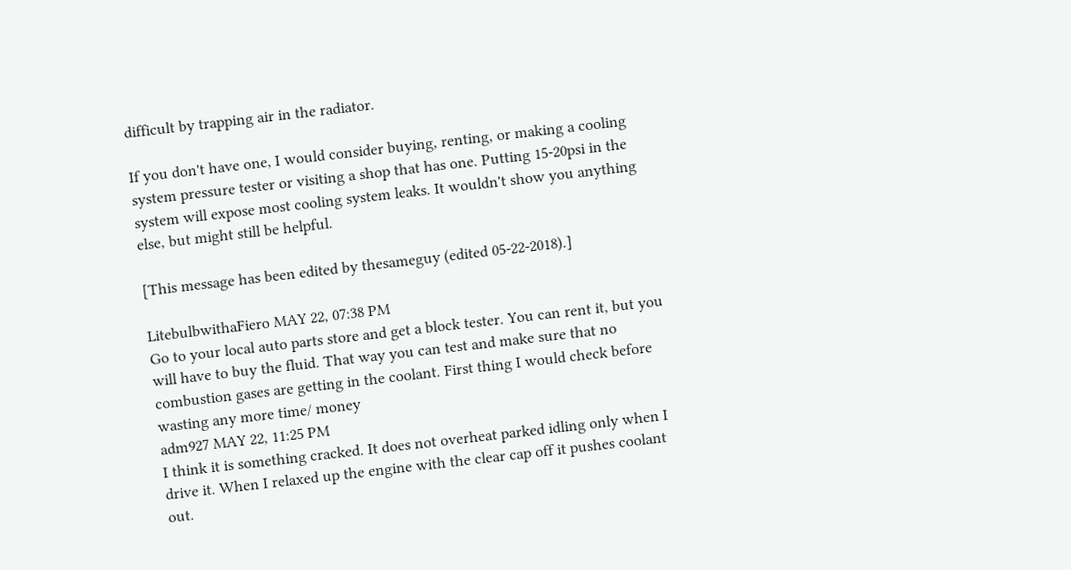difficult by trapping air in the radiator.

If you don't have one, I would consider buying, renting, or making a cooling system pressure tester or visiting a shop that has one. Putting 15-20psi in the system will expose most cooling system leaks. It wouldn't show you anything else, but might still be helpful.

[This message has been edited by thesameguy (edited 05-22-2018).]

LitebulbwithaFiero MAY 22, 07:38 PM
Go to your local auto parts store and get a block tester. You can rent it, but you will have to buy the fluid. That way you can test and make sure that no combustion gases are getting in the coolant. First thing I would check before wasting any more time/ money
adm927 MAY 22, 11:25 PM
I think it is something cracked. It does not overheat parked idling only when I drive it. When I relaxed up the engine with the clear cap off it pushes coolant out.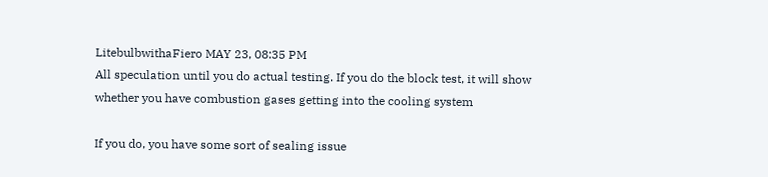LitebulbwithaFiero MAY 23, 08:35 PM
All speculation until you do actual testing. If you do the block test, it will show whether you have combustion gases getting into the cooling system

If you do, you have some sort of sealing issue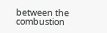between the combustion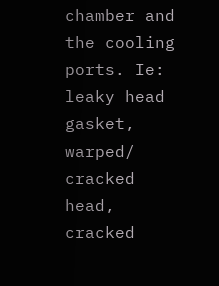chamber and the cooling ports. Ie: leaky head gasket, warped/ cracked head, cracked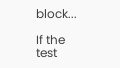block...

If the test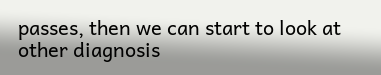passes, then we can start to look at other diagnosis